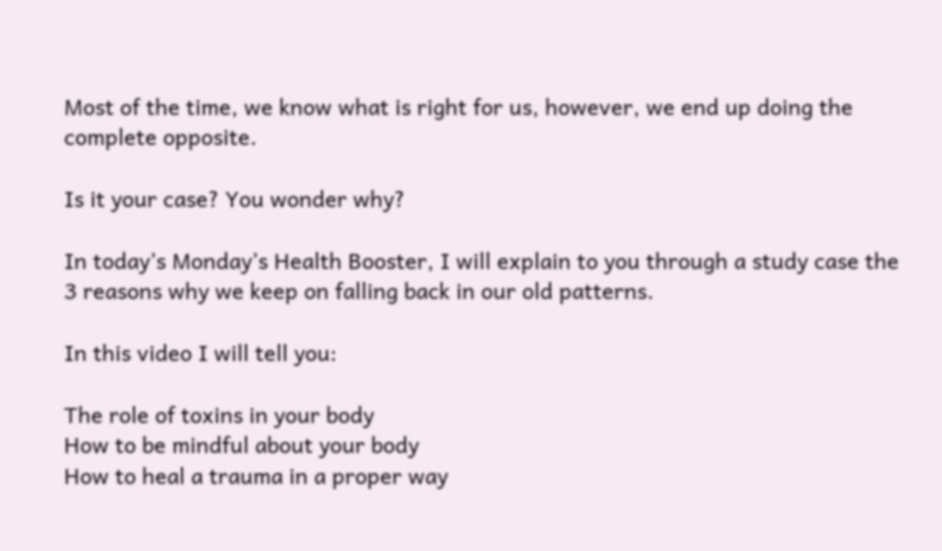Most of the time, we know what is right for us, however, we end up doing the complete opposite.

Is it your case? You wonder why?

In today’s Monday’s Health Booster, I will explain to you through a study case the 3 reasons why we keep on falling back in our old patterns.

In this video I will tell you:

The role of toxins in your body
How to be mindful about your body
How to heal a trauma in a proper way